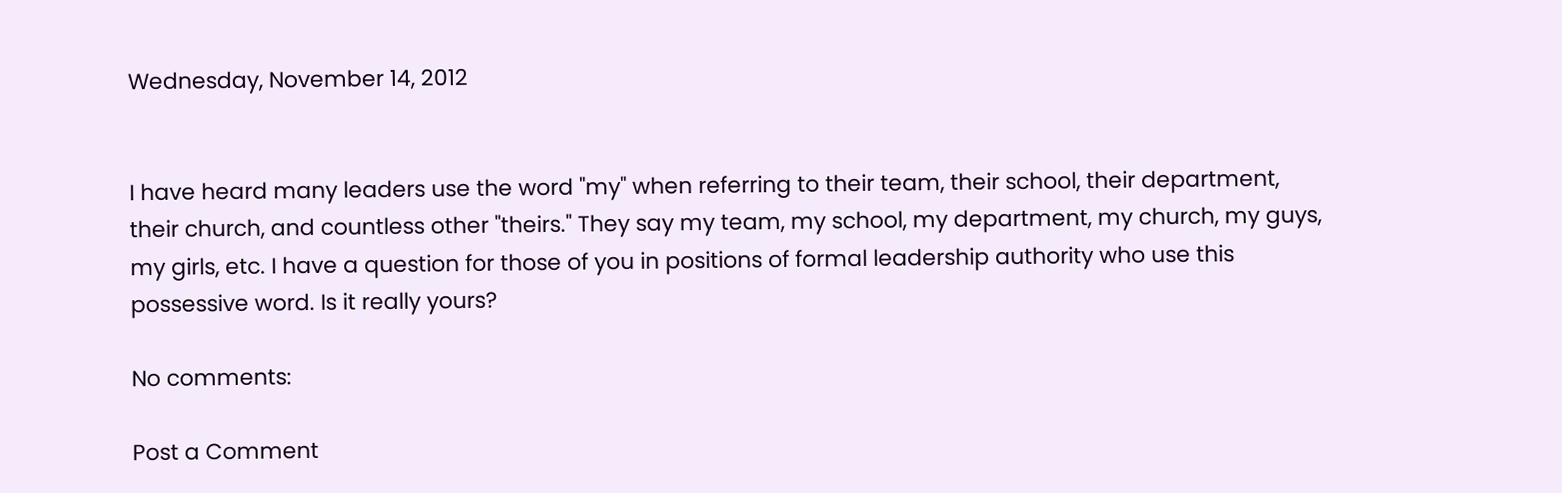Wednesday, November 14, 2012


I have heard many leaders use the word "my" when referring to their team, their school, their department, their church, and countless other "theirs." They say my team, my school, my department, my church, my guys, my girls, etc. I have a question for those of you in positions of formal leadership authority who use this possessive word. Is it really yours?

No comments:

Post a Comment